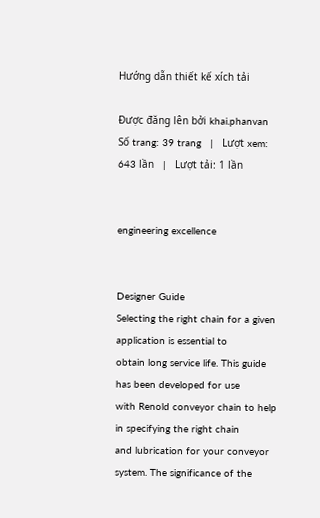Hướng dẫn thiết kế xích tải

Được đăng lên bởi khai.phanvan
Số trang: 39 trang   |   Lượt xem: 643 lần   |   Lượt tải: 1 lần


engineering excellence


Designer Guide
Selecting the right chain for a given application is essential to
obtain long service life. This guide has been developed for use
with Renold conveyor chain to help in specifying the right chain
and lubrication for your conveyor system. The significance of the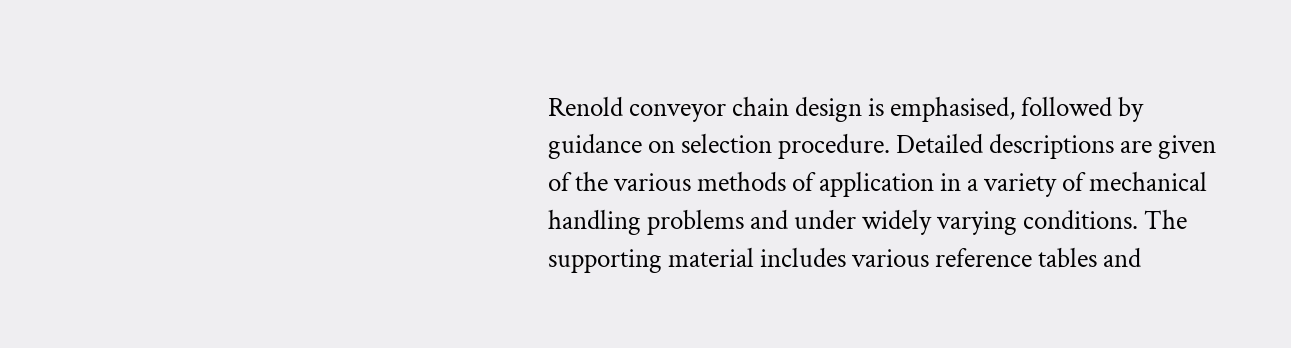Renold conveyor chain design is emphasised, followed by
guidance on selection procedure. Detailed descriptions are given
of the various methods of application in a variety of mechanical
handling problems and under widely varying conditions. The
supporting material includes various reference tables and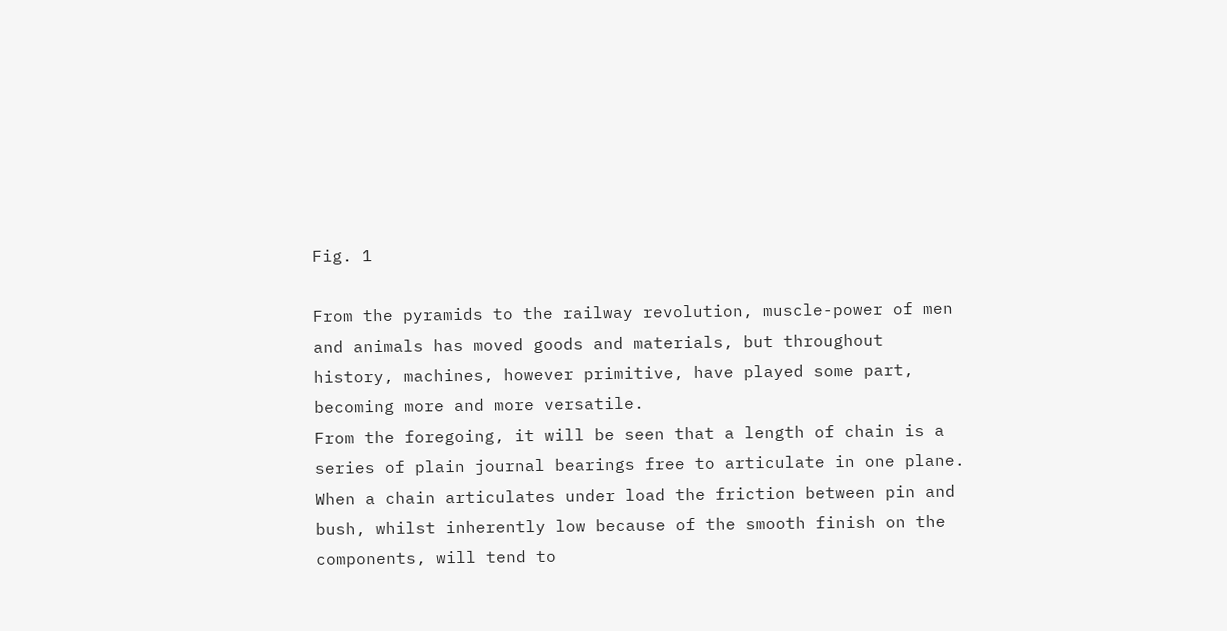Fig. 1

From the pyramids to the railway revolution, muscle-power of men
and animals has moved goods and materials, but throughout
history, machines, however primitive, have played some part,
becoming more and more versatile.
From the foregoing, it will be seen that a length of chain is a
series of plain journal bearings free to articulate in one plane.
When a chain articulates under load the friction between pin and
bush, whilst inherently low because of the smooth finish on the
components, will tend to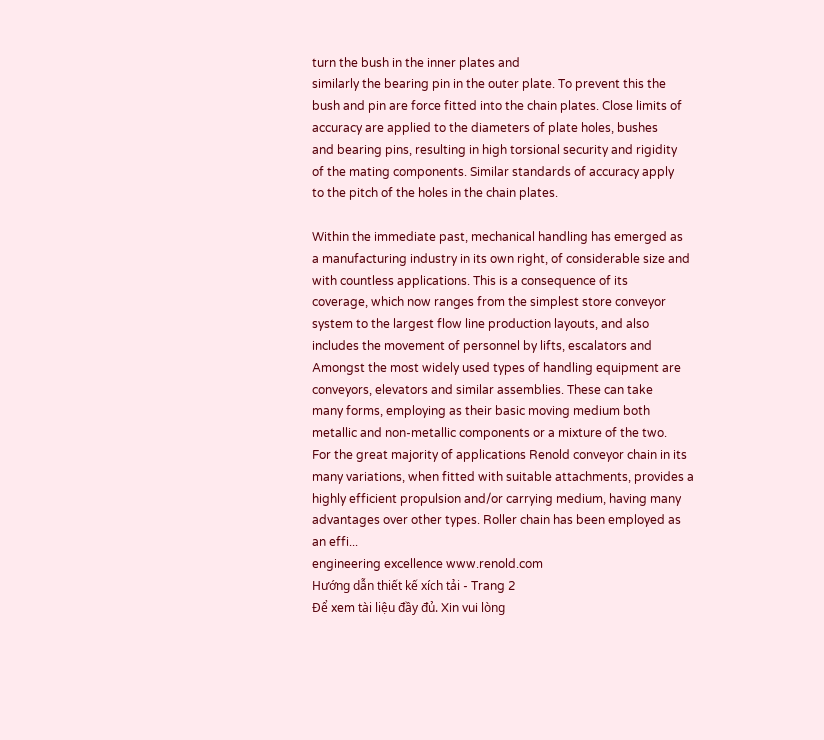turn the bush in the inner plates and
similarly the bearing pin in the outer plate. To prevent this the
bush and pin are force fitted into the chain plates. Close limits of
accuracy are applied to the diameters of plate holes, bushes
and bearing pins, resulting in high torsional security and rigidity
of the mating components. Similar standards of accuracy apply
to the pitch of the holes in the chain plates.

Within the immediate past, mechanical handling has emerged as
a manufacturing industry in its own right, of considerable size and
with countless applications. This is a consequence of its
coverage, which now ranges from the simplest store conveyor
system to the largest flow line production layouts, and also
includes the movement of personnel by lifts, escalators and
Amongst the most widely used types of handling equipment are
conveyors, elevators and similar assemblies. These can take
many forms, employing as their basic moving medium both
metallic and non-metallic components or a mixture of the two.
For the great majority of applications Renold conveyor chain in its
many variations, when fitted with suitable attachments, provides a
highly efficient propulsion and/or carrying medium, having many
advantages over other types. Roller chain has been employed as
an effi...
engineering excellence www.renold.com
Hướng dẫn thiết kế xích tải - Trang 2
Để xem tài liệu đầy đủ. Xin vui lòng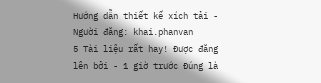Hướng dẫn thiết kế xích tải - Người đăng: khai.phanvan
5 Tài liệu rất hay! Được đăng lên bởi - 1 giờ trước Đúng là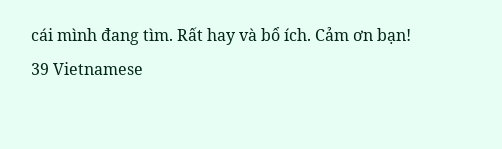cái mình đang tìm. Rất hay và bổ ích. Cảm ơn bạn!
39 Vietnamese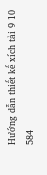Hướng dẫn thiết kế xích tải 9 10 584